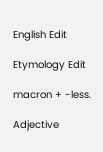English Edit

Etymology Edit

macron + -less.

Adjective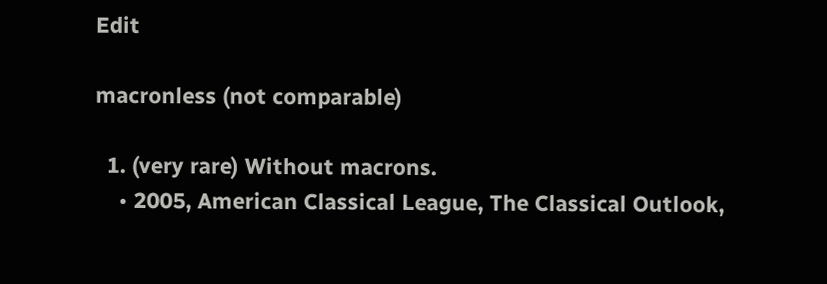Edit

macronless (not comparable)

  1. (very rare) Without macrons.
    • 2005, American Classical League, The Classical Outlook,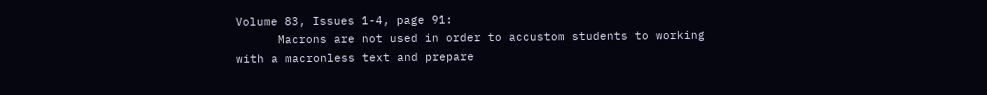Volume 83, Issues 1-4, page 91:
      Macrons are not used in order to accustom students to working with a macronless text and prepare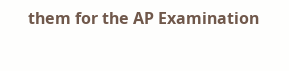them for the AP Examination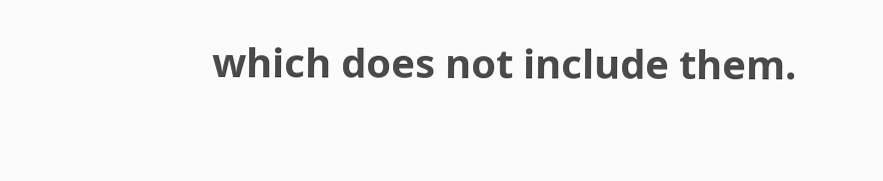which does not include them.